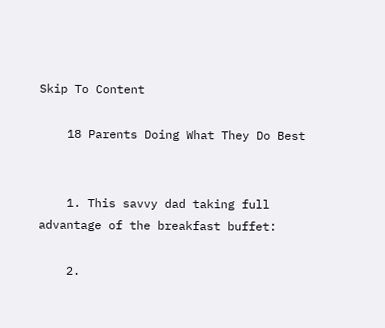Skip To Content

    18 Parents Doing What They Do Best


    1. This savvy dad taking full advantage of the breakfast buffet:

    2.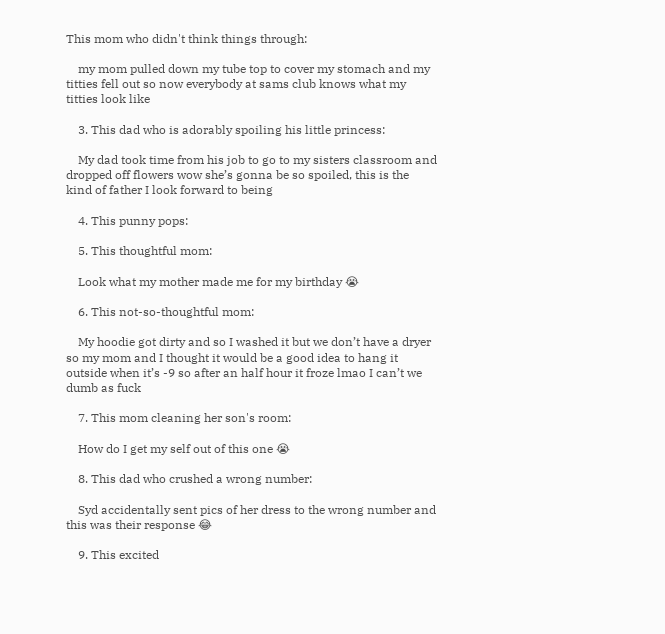This mom who didn't think things through:

    my mom pulled down my tube top to cover my stomach and my titties fell out so now everybody at sams club knows what my titties look like

    3. This dad who is adorably spoiling his little princess:

    My dad took time from his job to go to my sisters classroom and dropped off flowers wow she’s gonna be so spoiled, this is the kind of father I look forward to being

    4. This punny pops:

    5. This thoughtful mom:

    Look what my mother made me for my birthday 😭

    6. This not-so-thoughtful mom:

    My hoodie got dirty and so I washed it but we don’t have a dryer so my mom and I thought it would be a good idea to hang it outside when it’s -9 so after an half hour it froze lmao I can’t we dumb as fuck

    7. This mom cleaning her son's room:

    How do I get my self out of this one 😭

    8. This dad who crushed a wrong number:

    Syd accidentally sent pics of her dress to the wrong number and this was their response 😂

    9. This excited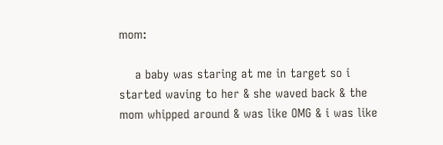mom:

    a baby was staring at me in target so i started waving to her & she waved back & the mom whipped around & was like OMG & i was like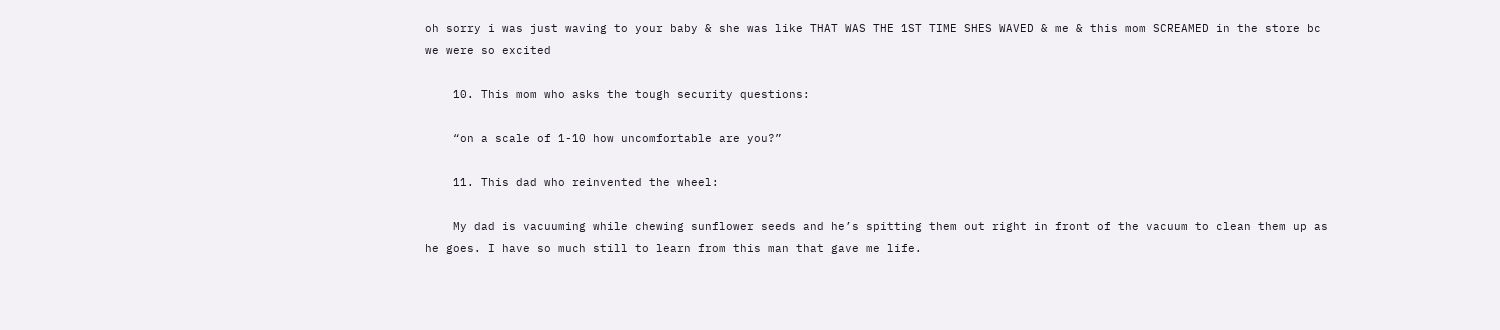oh sorry i was just waving to your baby & she was like THAT WAS THE 1ST TIME SHES WAVED & me & this mom SCREAMED in the store bc we were so excited

    10. This mom who asks the tough security questions:

    “on a scale of 1-10 how uncomfortable are you?”

    11. This dad who reinvented the wheel:

    My dad is vacuuming while chewing sunflower seeds and he’s spitting them out right in front of the vacuum to clean them up as he goes. I have so much still to learn from this man that gave me life.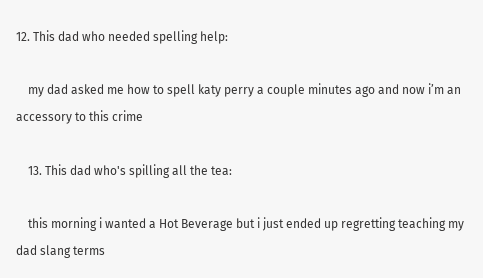12. This dad who needed spelling help:

    my dad asked me how to spell katy perry a couple minutes ago and now i’m an accessory to this crime

    13. This dad who's spilling all the tea:

    this morning i wanted a Hot Beverage but i just ended up regretting teaching my dad slang terms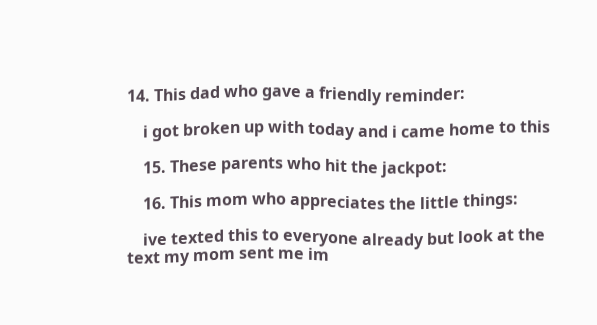14. This dad who gave a friendly reminder:

    i got broken up with today and i came home to this

    15. These parents who hit the jackpot:

    16. This mom who appreciates the little things:

    ive texted this to everyone already but look at the text my mom sent me im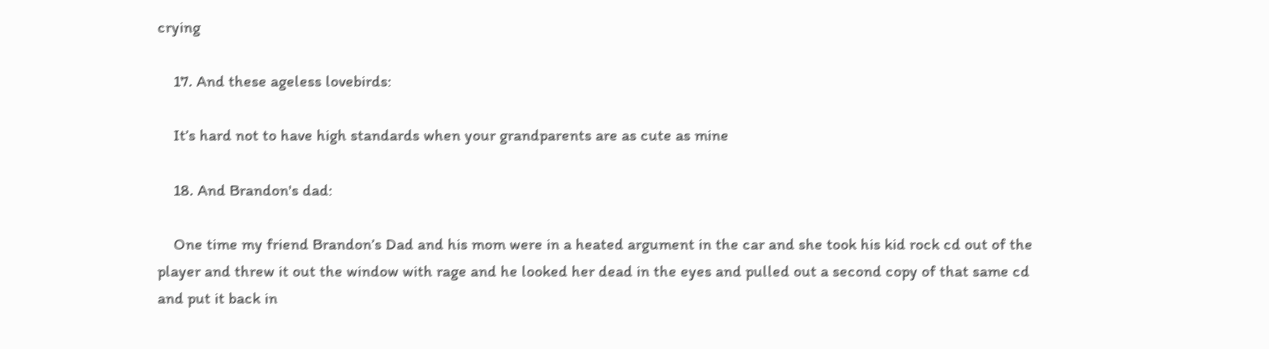crying

    17. And these ageless lovebirds:

    It’s hard not to have high standards when your grandparents are as cute as mine

    18. And Brandon's dad:

    One time my friend Brandon’s Dad and his mom were in a heated argument in the car and she took his kid rock cd out of the player and threw it out the window with rage and he looked her dead in the eyes and pulled out a second copy of that same cd and put it back in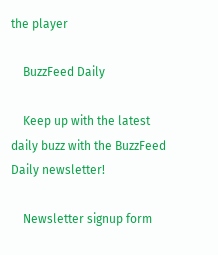the player

    BuzzFeed Daily

    Keep up with the latest daily buzz with the BuzzFeed Daily newsletter!

    Newsletter signup form